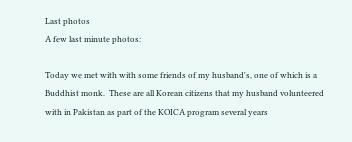Last photos
A few last minute photos:

Today we met with with some friends of my husband's, one of which is a Buddhist monk.  These are all Korean citizens that my husband volunteered with in Pakistan as part of the KOICA program several years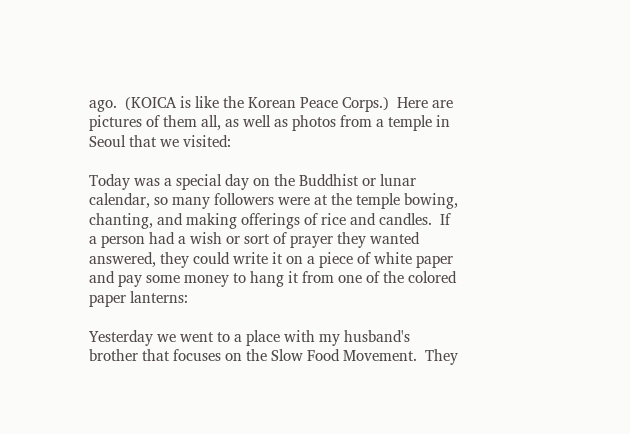ago.  (KOICA is like the Korean Peace Corps.)  Here are pictures of them all, as well as photos from a temple in Seoul that we visited:

Today was a special day on the Buddhist or lunar calendar, so many followers were at the temple bowing, chanting, and making offerings of rice and candles.  If a person had a wish or sort of prayer they wanted answered, they could write it on a piece of white paper and pay some money to hang it from one of the colored paper lanterns:

Yesterday we went to a place with my husband's brother that focuses on the Slow Food Movement.  They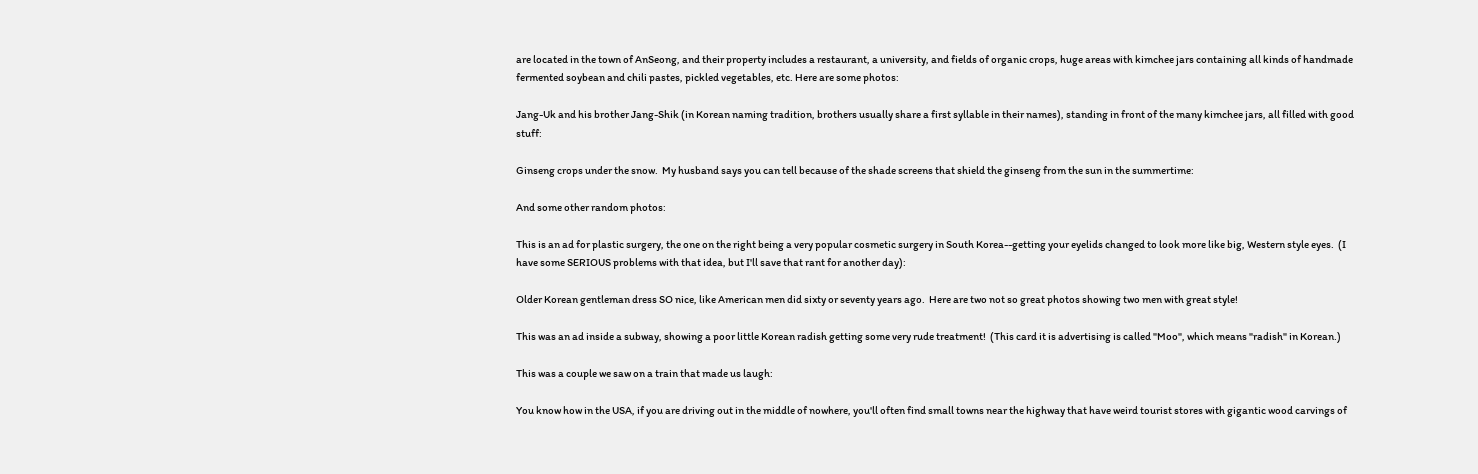are located in the town of AnSeong, and their property includes a restaurant, a university, and fields of organic crops, huge areas with kimchee jars containing all kinds of handmade fermented soybean and chili pastes, pickled vegetables, etc. Here are some photos:

Jang-Uk and his brother Jang-Shik (in Korean naming tradition, brothers usually share a first syllable in their names), standing in front of the many kimchee jars, all filled with good stuff:

Ginseng crops under the snow.  My husband says you can tell because of the shade screens that shield the ginseng from the sun in the summertime:

And some other random photos:

This is an ad for plastic surgery, the one on the right being a very popular cosmetic surgery in South Korea--getting your eyelids changed to look more like big, Western style eyes.  (I have some SERIOUS problems with that idea, but I'll save that rant for another day):

Older Korean gentleman dress SO nice, like American men did sixty or seventy years ago.  Here are two not so great photos showing two men with great style!

This was an ad inside a subway, showing a poor little Korean radish getting some very rude treatment!  (This card it is advertising is called "Moo", which means "radish" in Korean.)

This was a couple we saw on a train that made us laugh:

You know how in the USA, if you are driving out in the middle of nowhere, you'll often find small towns near the highway that have weird tourist stores with gigantic wood carvings of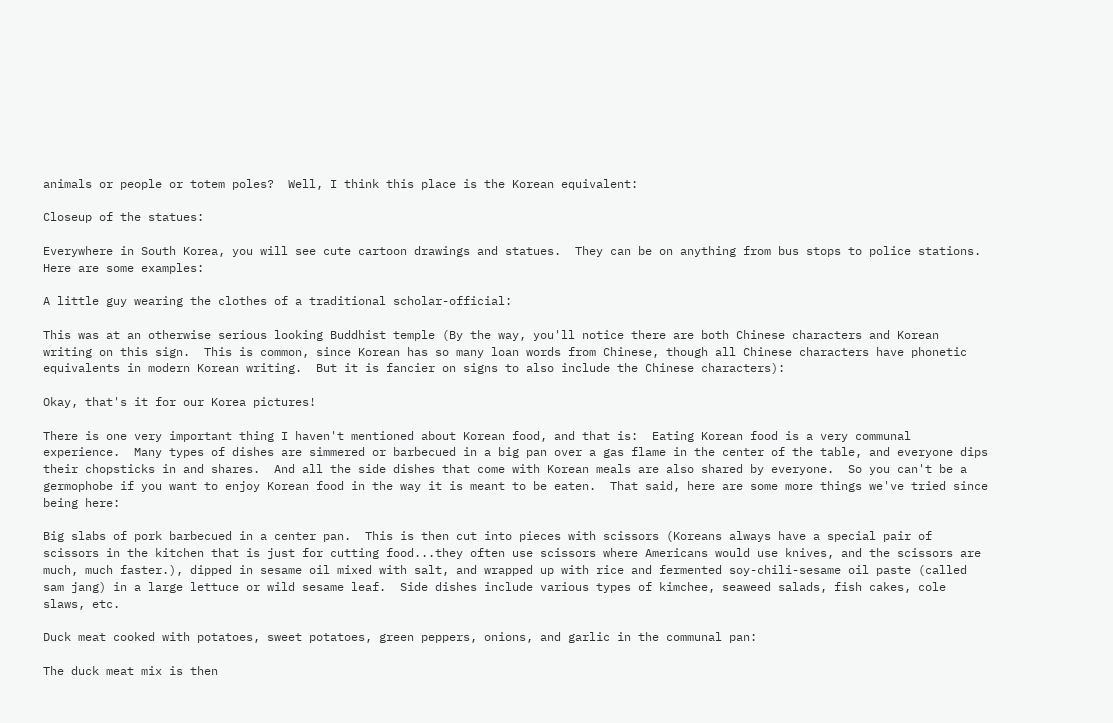animals or people or totem poles?  Well, I think this place is the Korean equivalent:

Closeup of the statues:

Everywhere in South Korea, you will see cute cartoon drawings and statues.  They can be on anything from bus stops to police stations.  Here are some examples:

A little guy wearing the clothes of a traditional scholar-official:

This was at an otherwise serious looking Buddhist temple (By the way, you'll notice there are both Chinese characters and Korean writing on this sign.  This is common, since Korean has so many loan words from Chinese, though all Chinese characters have phonetic equivalents in modern Korean writing.  But it is fancier on signs to also include the Chinese characters):

Okay, that's it for our Korea pictures!

There is one very important thing I haven't mentioned about Korean food, and that is:  Eating Korean food is a very communal experience.  Many types of dishes are simmered or barbecued in a big pan over a gas flame in the center of the table, and everyone dips their chopsticks in and shares.  And all the side dishes that come with Korean meals are also shared by everyone.  So you can't be a germophobe if you want to enjoy Korean food in the way it is meant to be eaten.  That said, here are some more things we've tried since being here:

Big slabs of pork barbecued in a center pan.  This is then cut into pieces with scissors (Koreans always have a special pair of scissors in the kitchen that is just for cutting food...they often use scissors where Americans would use knives, and the scissors are much, much faster.), dipped in sesame oil mixed with salt, and wrapped up with rice and fermented soy-chili-sesame oil paste (called sam jang) in a large lettuce or wild sesame leaf.  Side dishes include various types of kimchee, seaweed salads, fish cakes, cole slaws, etc.

Duck meat cooked with potatoes, sweet potatoes, green peppers, onions, and garlic in the communal pan:

The duck meat mix is then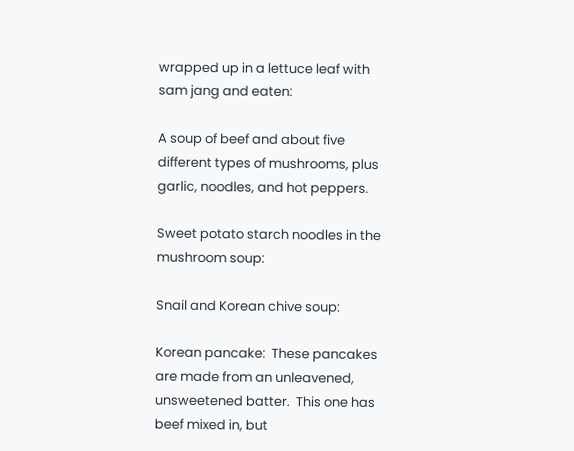wrapped up in a lettuce leaf with sam jang and eaten:

A soup of beef and about five different types of mushrooms, plus garlic, noodles, and hot peppers.

Sweet potato starch noodles in the mushroom soup:

Snail and Korean chive soup:

Korean pancake:  These pancakes are made from an unleavened, unsweetened batter.  This one has beef mixed in, but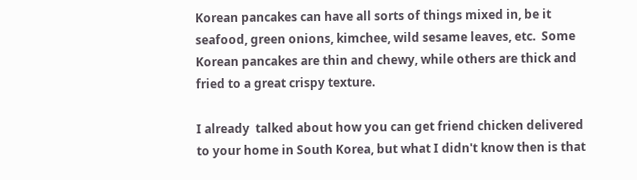Korean pancakes can have all sorts of things mixed in, be it seafood, green onions, kimchee, wild sesame leaves, etc.  Some Korean pancakes are thin and chewy, while others are thick and fried to a great crispy texture.

I already  talked about how you can get friend chicken delivered to your home in South Korea, but what I didn't know then is that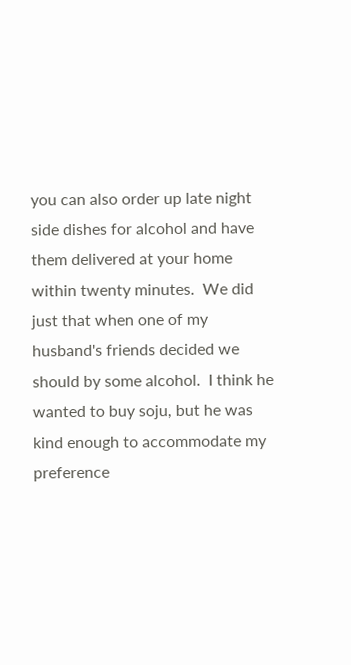you can also order up late night side dishes for alcohol and have them delivered at your home within twenty minutes.  We did just that when one of my husband's friends decided we should by some alcohol.  I think he wanted to buy soju, but he was kind enough to accommodate my preference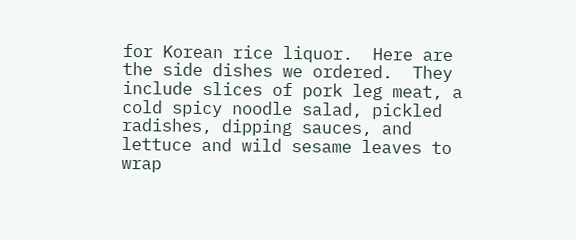for Korean rice liquor.  Here are the side dishes we ordered.  They include slices of pork leg meat, a cold spicy noodle salad, pickled radishes, dipping sauces, and lettuce and wild sesame leaves to wrap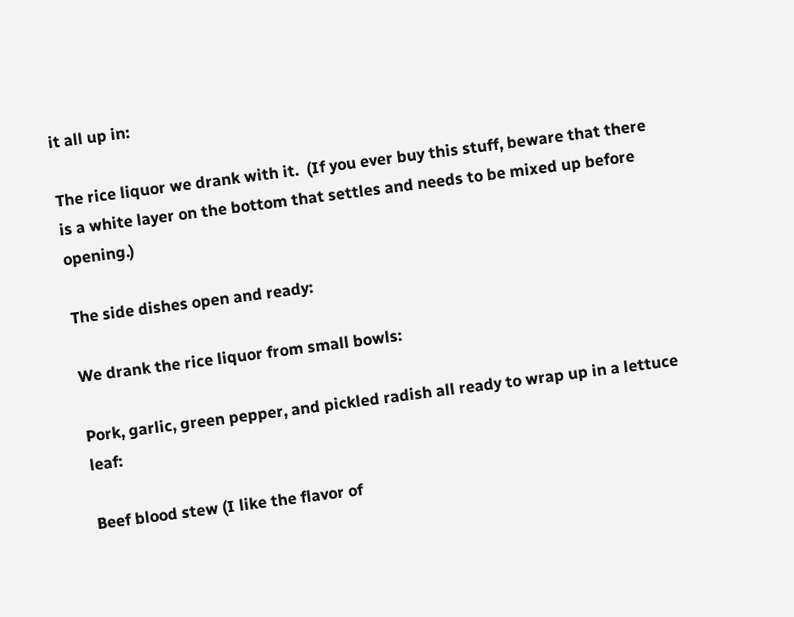it all up in:

The rice liquor we drank with it.  (If you ever buy this stuff, beware that there is a white layer on the bottom that settles and needs to be mixed up before opening.)

The side dishes open and ready:

We drank the rice liquor from small bowls:

Pork, garlic, green pepper, and pickled radish all ready to wrap up in a lettuce leaf:

Beef blood stew (I like the flavor of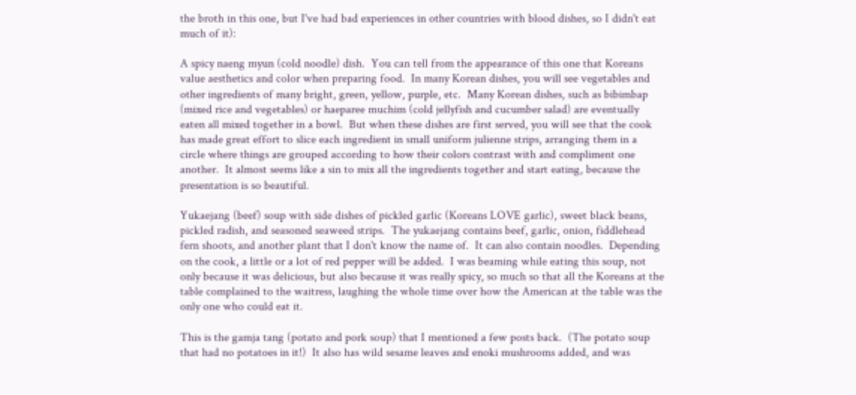the broth in this one, but I've had bad experiences in other countries with blood dishes, so I didn't eat much of it):

A spicy naeng myun (cold noodle) dish.  You can tell from the appearance of this one that Koreans value aesthetics and color when preparing food.  In many Korean dishes, you will see vegetables and other ingredients of many bright, green, yellow, purple, etc.  Many Korean dishes, such as bibimbap (mixed rice and vegetables) or haeparee muchim (cold jellyfish and cucumber salad) are eventually eaten all mixed together in a bowl.  But when these dishes are first served, you will see that the cook has made great effort to slice each ingredient in small uniform julienne strips, arranging them in a circle where things are grouped according to how their colors contrast with and compliment one another.  It almost seems like a sin to mix all the ingredients together and start eating, because the presentation is so beautiful.

Yukaejang (beef) soup with side dishes of pickled garlic (Koreans LOVE garlic), sweet black beans, pickled radish, and seasoned seaweed strips.  The yukaejang contains beef, garlic, onion, fiddlehead fern shoots, and another plant that I don't know the name of.  It can also contain noodles.  Depending on the cook, a little or a lot of red pepper will be added.  I was beaming while eating this soup, not only because it was delicious, but also because it was really spicy, so much so that all the Koreans at the table complained to the waitress, laughing the whole time over how the American at the table was the only one who could eat it.

This is the gamja tang (potato and pork soup) that I mentioned a few posts back.  (The potato soup that had no potatoes in it!)  It also has wild sesame leaves and enoki mushrooms added, and was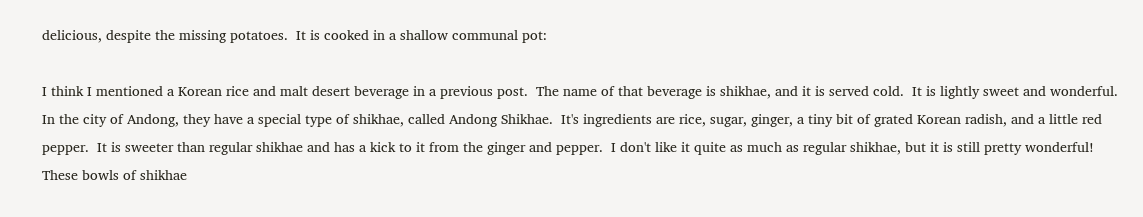delicious, despite the missing potatoes.  It is cooked in a shallow communal pot:

I think I mentioned a Korean rice and malt desert beverage in a previous post.  The name of that beverage is shikhae, and it is served cold.  It is lightly sweet and wonderful.  In the city of Andong, they have a special type of shikhae, called Andong Shikhae.  It's ingredients are rice, sugar, ginger, a tiny bit of grated Korean radish, and a little red pepper.  It is sweeter than regular shikhae and has a kick to it from the ginger and pepper.  I don't like it quite as much as regular shikhae, but it is still pretty wonderful!  These bowls of shikhae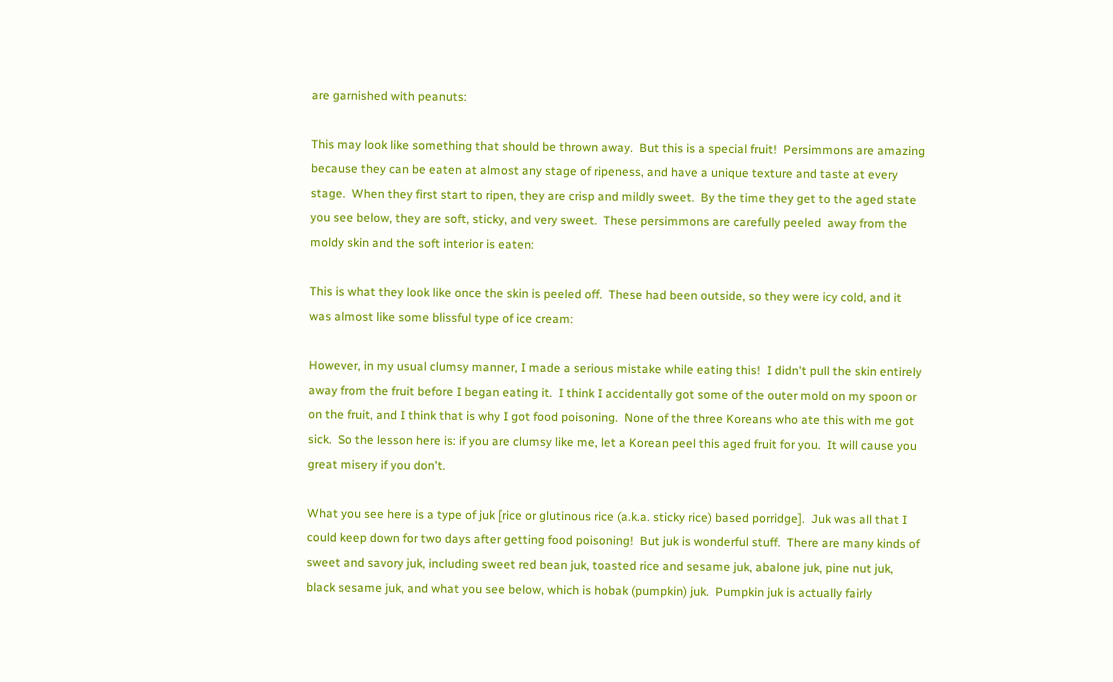are garnished with peanuts:

This may look like something that should be thrown away.  But this is a special fruit!  Persimmons are amazing because they can be eaten at almost any stage of ripeness, and have a unique texture and taste at every stage.  When they first start to ripen, they are crisp and mildly sweet.  By the time they get to the aged state you see below, they are soft, sticky, and very sweet.  These persimmons are carefully peeled  away from the moldy skin and the soft interior is eaten:

This is what they look like once the skin is peeled off.  These had been outside, so they were icy cold, and it was almost like some blissful type of ice cream:

However, in my usual clumsy manner, I made a serious mistake while eating this!  I didn't pull the skin entirely away from the fruit before I began eating it.  I think I accidentally got some of the outer mold on my spoon or on the fruit, and I think that is why I got food poisoning.  None of the three Koreans who ate this with me got sick.  So the lesson here is: if you are clumsy like me, let a Korean peel this aged fruit for you.  It will cause you great misery if you don't.

What you see here is a type of juk [rice or glutinous rice (a.k.a. sticky rice) based porridge].  Juk was all that I could keep down for two days after getting food poisoning!  But juk is wonderful stuff.  There are many kinds of sweet and savory juk, including sweet red bean juk, toasted rice and sesame juk, abalone juk, pine nut juk, black sesame juk, and what you see below, which is hobak (pumpkin) juk.  Pumpkin juk is actually fairly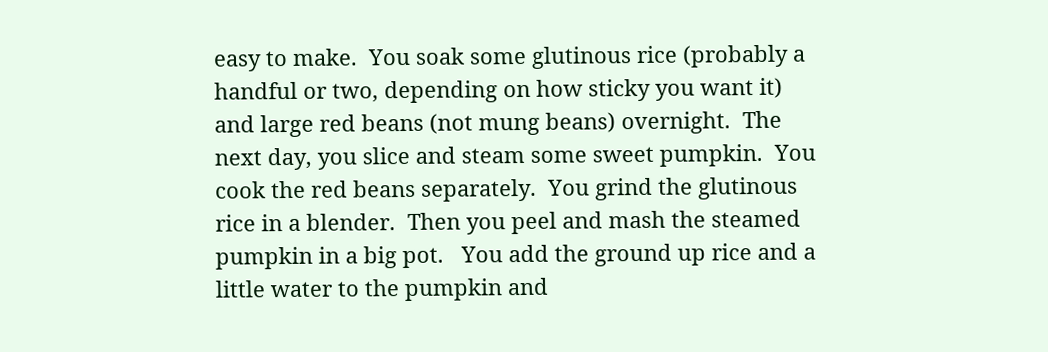easy to make.  You soak some glutinous rice (probably a handful or two, depending on how sticky you want it) and large red beans (not mung beans) overnight.  The next day, you slice and steam some sweet pumpkin.  You cook the red beans separately.  You grind the glutinous rice in a blender.  Then you peel and mash the steamed pumpkin in a big pot.   You add the ground up rice and a little water to the pumpkin and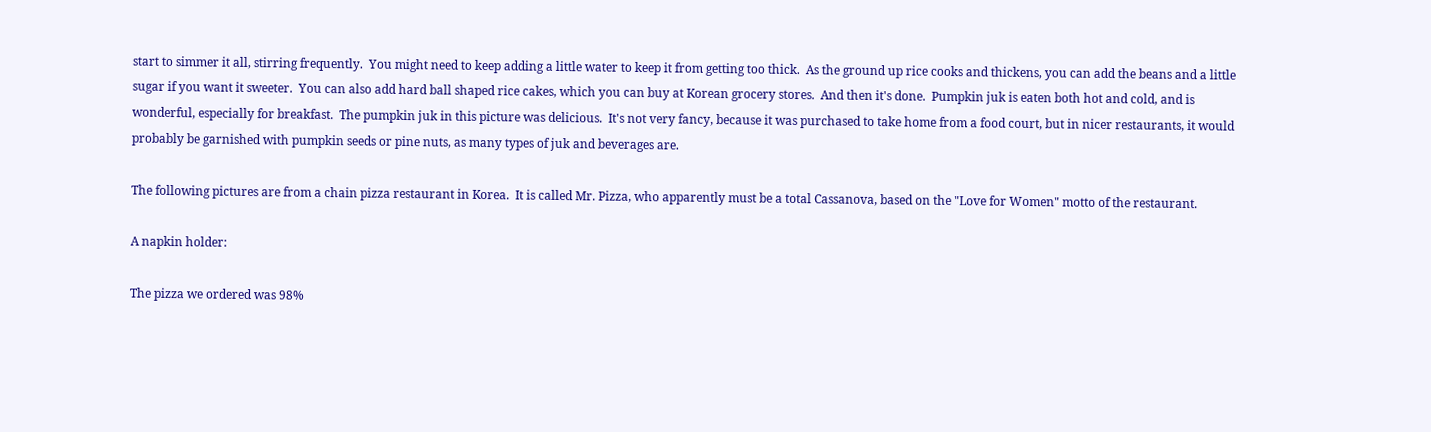start to simmer it all, stirring frequently.  You might need to keep adding a little water to keep it from getting too thick.  As the ground up rice cooks and thickens, you can add the beans and a little sugar if you want it sweeter.  You can also add hard ball shaped rice cakes, which you can buy at Korean grocery stores.  And then it's done.  Pumpkin juk is eaten both hot and cold, and is wonderful, especially for breakfast.  The pumpkin juk in this picture was delicious.  It's not very fancy, because it was purchased to take home from a food court, but in nicer restaurants, it would probably be garnished with pumpkin seeds or pine nuts, as many types of juk and beverages are.

The following pictures are from a chain pizza restaurant in Korea.  It is called Mr. Pizza, who apparently must be a total Cassanova, based on the "Love for Women" motto of the restaurant.

A napkin holder:

The pizza we ordered was 98%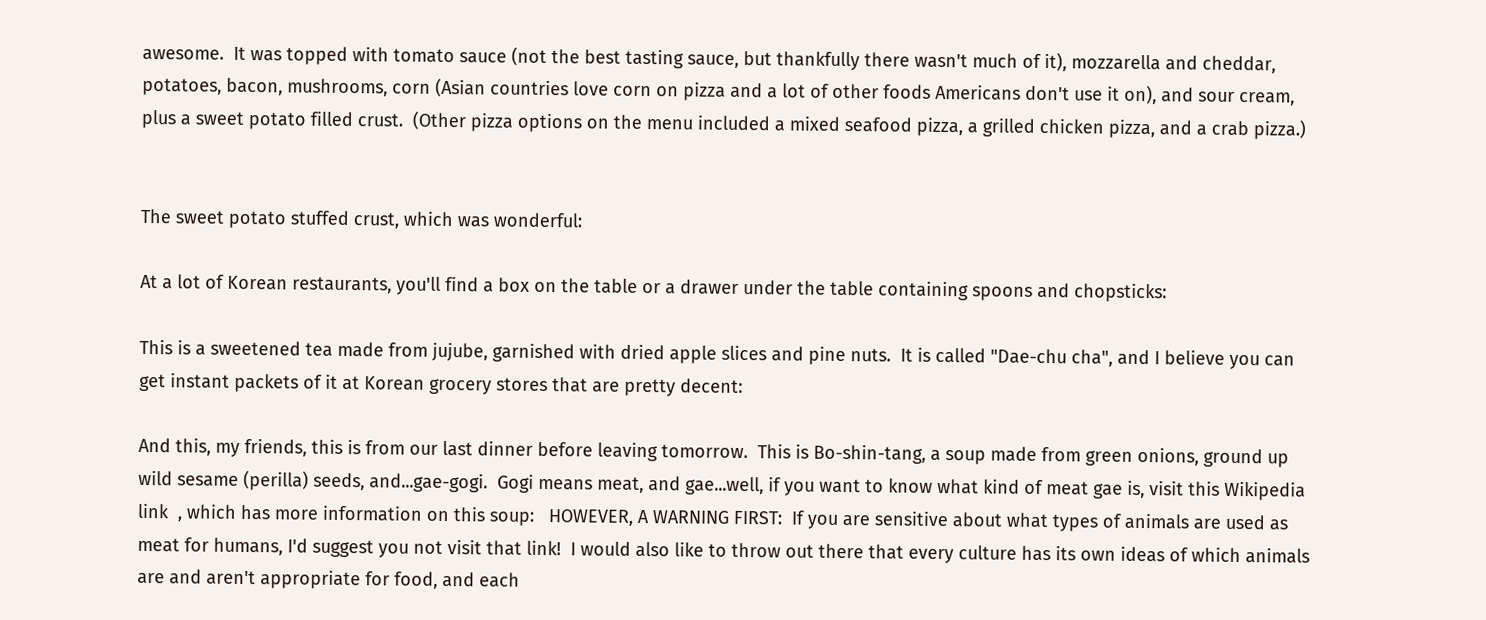awesome.  It was topped with tomato sauce (not the best tasting sauce, but thankfully there wasn't much of it), mozzarella and cheddar, potatoes, bacon, mushrooms, corn (Asian countries love corn on pizza and a lot of other foods Americans don't use it on), and sour cream, plus a sweet potato filled crust.  (Other pizza options on the menu included a mixed seafood pizza, a grilled chicken pizza, and a crab pizza.)


The sweet potato stuffed crust, which was wonderful:

At a lot of Korean restaurants, you'll find a box on the table or a drawer under the table containing spoons and chopsticks:

This is a sweetened tea made from jujube, garnished with dried apple slices and pine nuts.  It is called "Dae-chu cha", and I believe you can get instant packets of it at Korean grocery stores that are pretty decent:

And this, my friends, this is from our last dinner before leaving tomorrow.  This is Bo-shin-tang, a soup made from green onions, ground up wild sesame (perilla) seeds, and...gae-gogi.  Gogi means meat, and gae...well, if you want to know what kind of meat gae is, visit this Wikipedia link  , which has more information on this soup:   HOWEVER, A WARNING FIRST:  If you are sensitive about what types of animals are used as meat for humans, I'd suggest you not visit that link!  I would also like to throw out there that every culture has its own ideas of which animals are and aren't appropriate for food, and each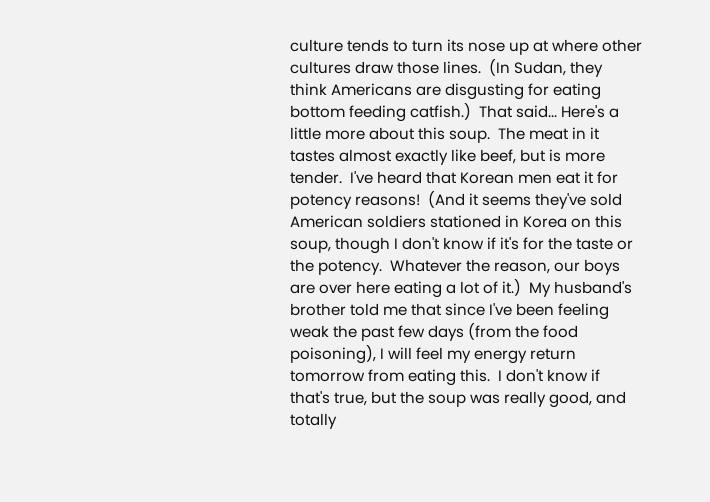culture tends to turn its nose up at where other cultures draw those lines.  (In Sudan, they think Americans are disgusting for eating bottom feeding catfish.)  That said... Here's a little more about this soup.  The meat in it tastes almost exactly like beef, but is more tender.  I've heard that Korean men eat it for potency reasons!  (And it seems they've sold American soldiers stationed in Korea on this soup, though I don't know if it's for the taste or the potency.  Whatever the reason, our boys are over here eating a lot of it.)  My husband's brother told me that since I've been feeling weak the past few days (from the food poisoning), I will feel my energy return tomorrow from eating this.  I don't know if that's true, but the soup was really good, and totally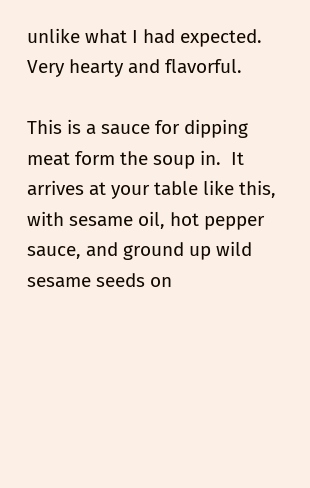unlike what I had expected.  Very hearty and flavorful.

This is a sauce for dipping meat form the soup in.  It arrives at your table like this, with sesame oil, hot pepper sauce, and ground up wild sesame seeds on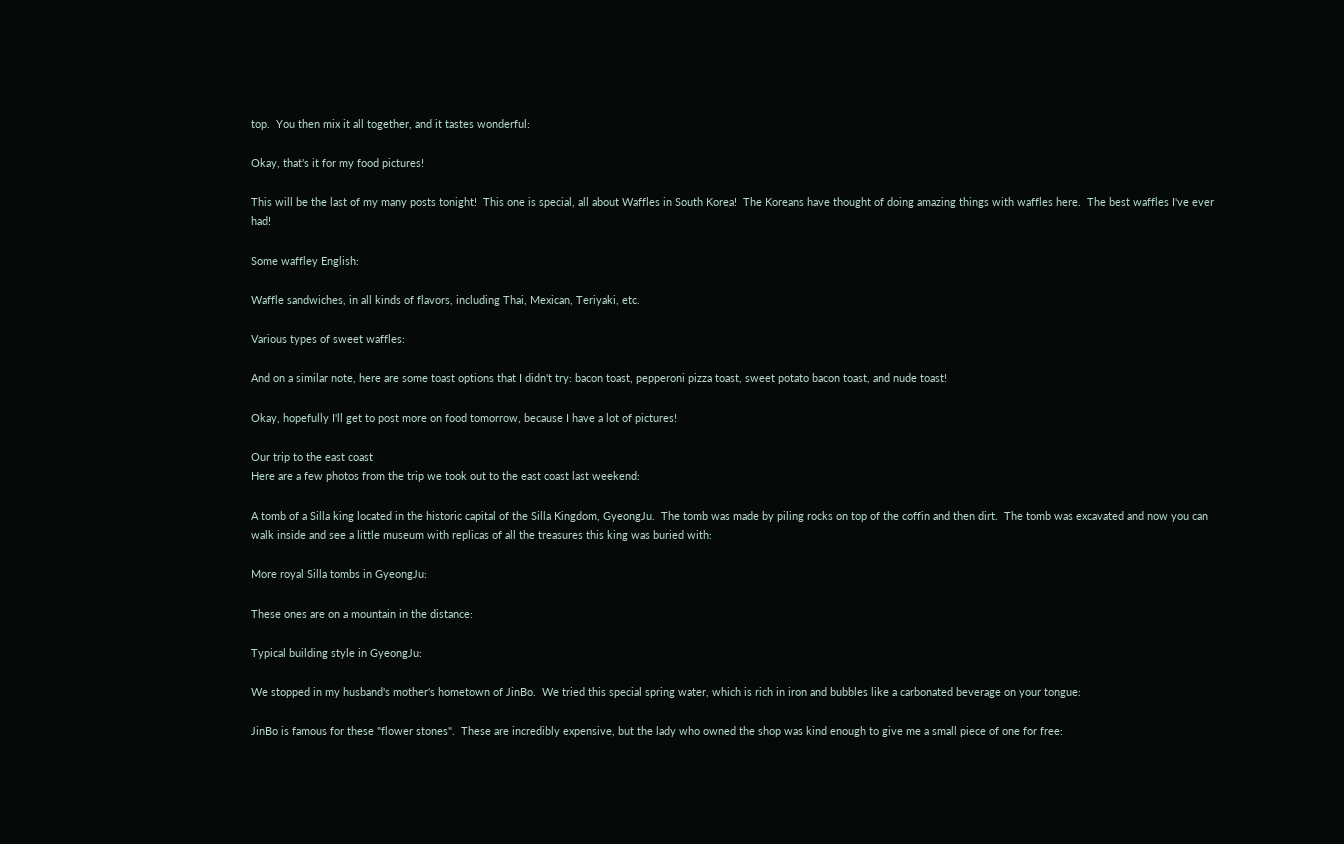top.  You then mix it all together, and it tastes wonderful:

Okay, that's it for my food pictures!

This will be the last of my many posts tonight!  This one is special, all about Waffles in South Korea!  The Koreans have thought of doing amazing things with waffles here.  The best waffles I've ever had!

Some waffley English:

Waffle sandwiches, in all kinds of flavors, including Thai, Mexican, Teriyaki, etc.

Various types of sweet waffles:

And on a similar note, here are some toast options that I didn't try: bacon toast, pepperoni pizza toast, sweet potato bacon toast, and nude toast!

Okay, hopefully I'll get to post more on food tomorrow, because I have a lot of pictures!

Our trip to the east coast
Here are a few photos from the trip we took out to the east coast last weekend:

A tomb of a Silla king located in the historic capital of the Silla Kingdom, GyeongJu.  The tomb was made by piling rocks on top of the coffin and then dirt.  The tomb was excavated and now you can walk inside and see a little museum with replicas of all the treasures this king was buried with:

More royal Silla tombs in GyeongJu:

These ones are on a mountain in the distance:

Typical building style in GyeongJu:

We stopped in my husband's mother's hometown of JinBo.  We tried this special spring water, which is rich in iron and bubbles like a carbonated beverage on your tongue:

JinBo is famous for these "flower stones".  These are incredibly expensive, but the lady who owned the shop was kind enough to give me a small piece of one for free: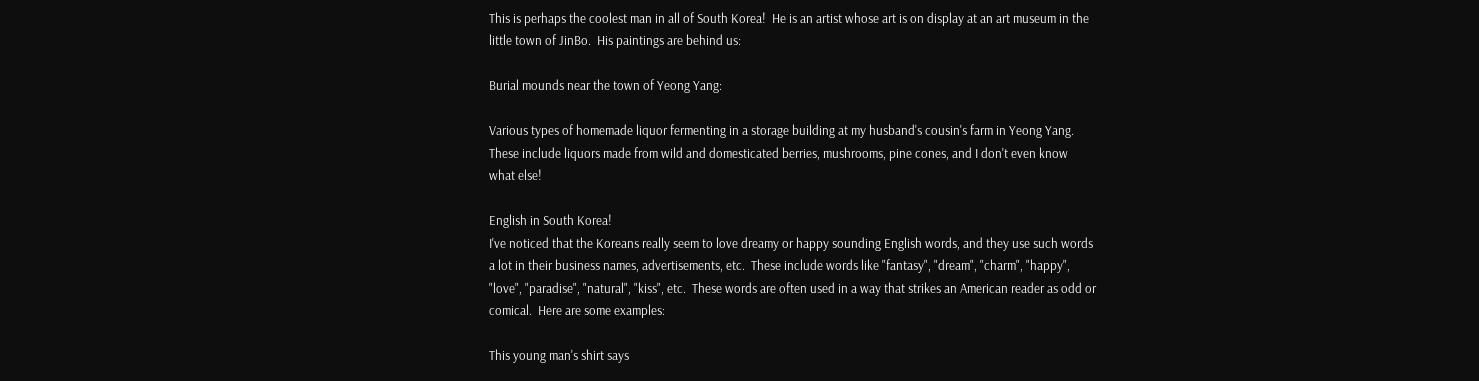This is perhaps the coolest man in all of South Korea!  He is an artist whose art is on display at an art museum in the little town of JinBo.  His paintings are behind us:

Burial mounds near the town of Yeong Yang:

Various types of homemade liquor fermenting in a storage building at my husband's cousin's farm in Yeong Yang.  These include liquors made from wild and domesticated berries, mushrooms, pine cones, and I don't even know what else!

English in South Korea!
I've noticed that the Koreans really seem to love dreamy or happy sounding English words, and they use such words a lot in their business names, advertisements, etc.  These include words like "fantasy", "dream", "charm", "happy", "love", "paradise", "natural", "kiss", etc.  These words are often used in a way that strikes an American reader as odd or comical.  Here are some examples:

This young man's shirt says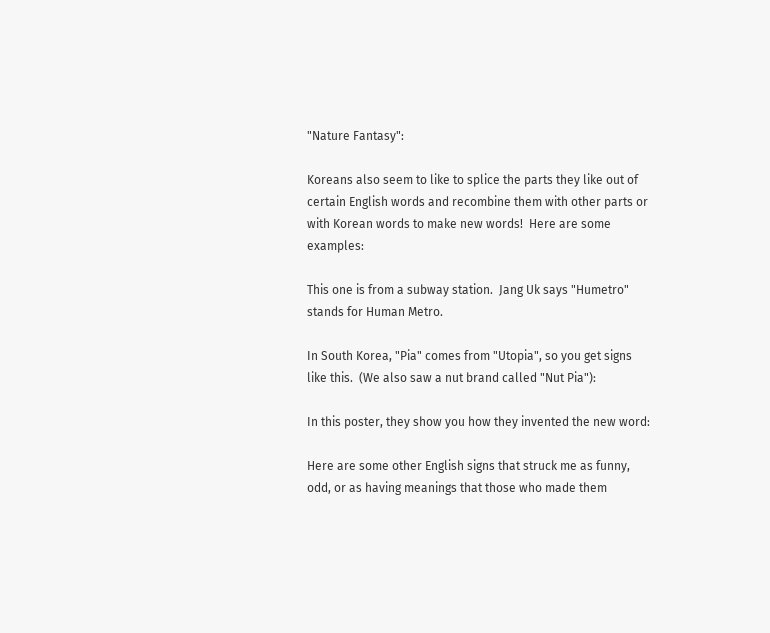"Nature Fantasy":

Koreans also seem to like to splice the parts they like out of certain English words and recombine them with other parts or with Korean words to make new words!  Here are some examples:

This one is from a subway station.  Jang Uk says "Humetro" stands for Human Metro.

In South Korea, "Pia" comes from "Utopia", so you get signs like this.  (We also saw a nut brand called "Nut Pia"):

In this poster, they show you how they invented the new word:

Here are some other English signs that struck me as funny, odd, or as having meanings that those who made them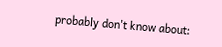probably don't know about: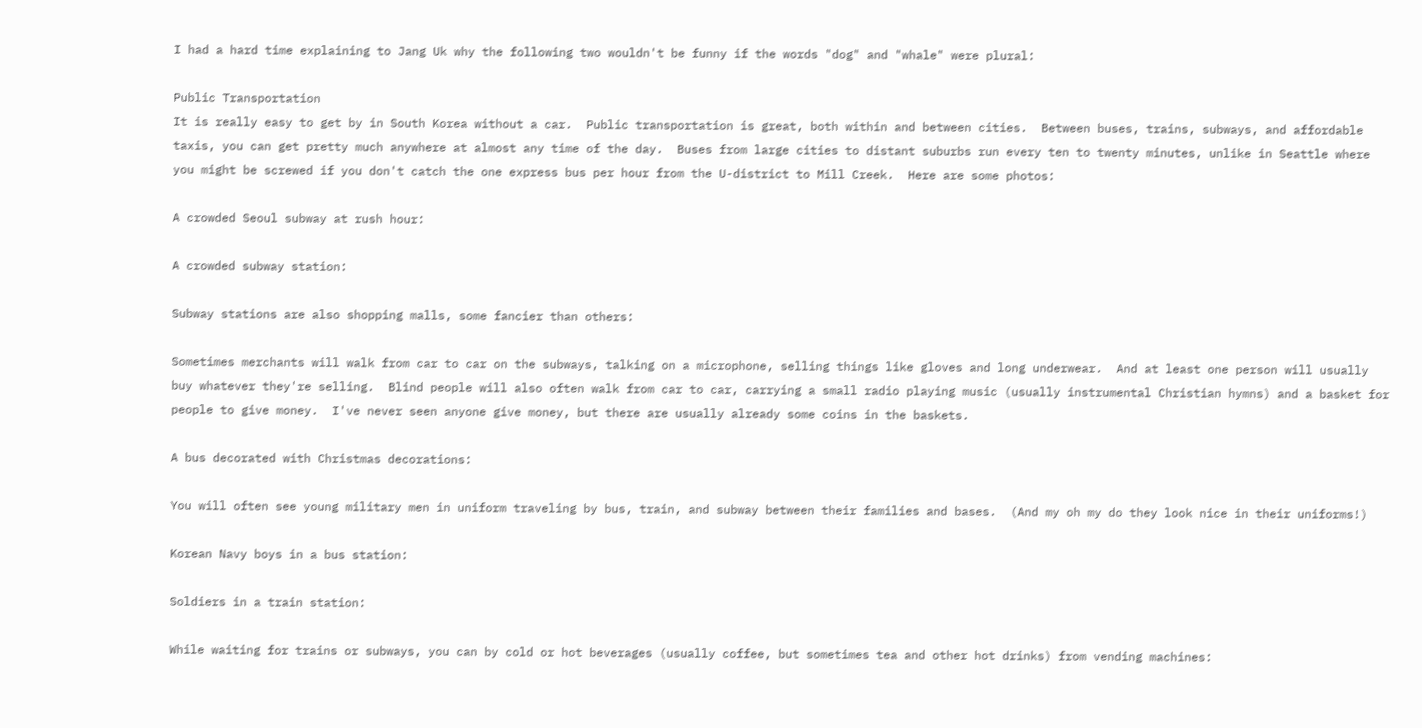I had a hard time explaining to Jang Uk why the following two wouldn't be funny if the words "dog" and "whale" were plural:

Public Transportation
It is really easy to get by in South Korea without a car.  Public transportation is great, both within and between cities.  Between buses, trains, subways, and affordable taxis, you can get pretty much anywhere at almost any time of the day.  Buses from large cities to distant suburbs run every ten to twenty minutes, unlike in Seattle where you might be screwed if you don't catch the one express bus per hour from the U-district to Mill Creek.  Here are some photos:

A crowded Seoul subway at rush hour:

A crowded subway station:

Subway stations are also shopping malls, some fancier than others:

Sometimes merchants will walk from car to car on the subways, talking on a microphone, selling things like gloves and long underwear.  And at least one person will usually buy whatever they're selling.  Blind people will also often walk from car to car, carrying a small radio playing music (usually instrumental Christian hymns) and a basket for people to give money.  I've never seen anyone give money, but there are usually already some coins in the baskets.

A bus decorated with Christmas decorations:

You will often see young military men in uniform traveling by bus, train, and subway between their families and bases.  (And my oh my do they look nice in their uniforms!)

Korean Navy boys in a bus station:

Soldiers in a train station:

While waiting for trains or subways, you can by cold or hot beverages (usually coffee, but sometimes tea and other hot drinks) from vending machines: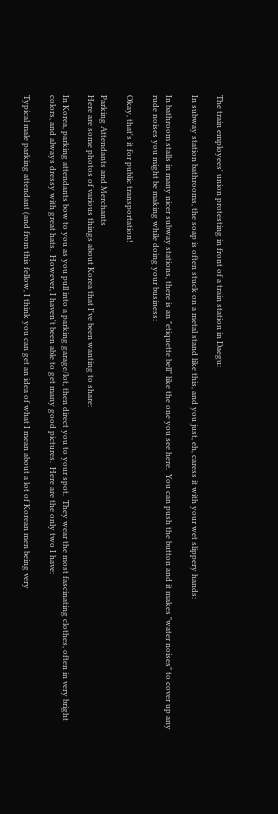The train employees' union protesting in front of a train station in Daegu:

In subway station bathrooms, the soap is often stuck on a metal stand like this, and you just, eh, caress it with your wet slippery hands:

In bathroom stalls in many nicer subway stations, there is an "etiquette bell" like the one you see here.  You can push the button and it makes "water noises" to cover up any rude noises you might be making while doing your business:

Okay, that's it for public transportation!

Parking Attendants and Merchants
Here are some photos of various things about Korea that I've been wanting to share:

In Korea, parking attendants bow to you as you pull into a parking garage/lot, then direct you to your spot.  They wear the most fascinating clothes, often in very bright colors, and always dressy with great hats.  However, I haven't been able to get many good pictures.  Here are the only two I have:

Typical male parking attendant (and from this fellow, I think you can get an idea of what I mean about a lot of Korean men being very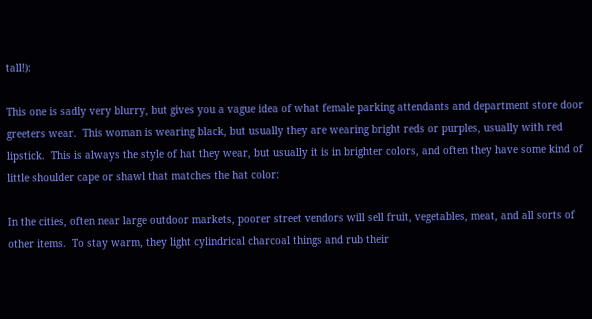tall!):

This one is sadly very blurry, but gives you a vague idea of what female parking attendants and department store door greeters wear.  This woman is wearing black, but usually they are wearing bright reds or purples, usually with red lipstick.  This is always the style of hat they wear, but usually it is in brighter colors, and often they have some kind of little shoulder cape or shawl that matches the hat color:

In the cities, often near large outdoor markets, poorer street vendors will sell fruit, vegetables, meat, and all sorts of other items.  To stay warm, they light cylindrical charcoal things and rub their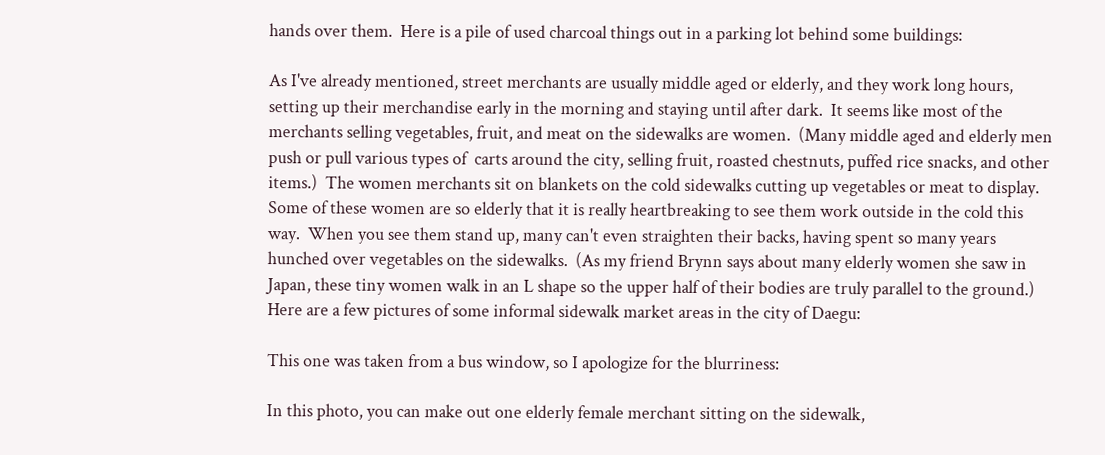hands over them.  Here is a pile of used charcoal things out in a parking lot behind some buildings:

As I've already mentioned, street merchants are usually middle aged or elderly, and they work long hours, setting up their merchandise early in the morning and staying until after dark.  It seems like most of the merchants selling vegetables, fruit, and meat on the sidewalks are women.  (Many middle aged and elderly men push or pull various types of  carts around the city, selling fruit, roasted chestnuts, puffed rice snacks, and other items.)  The women merchants sit on blankets on the cold sidewalks cutting up vegetables or meat to display.  Some of these women are so elderly that it is really heartbreaking to see them work outside in the cold this way.  When you see them stand up, many can't even straighten their backs, having spent so many years hunched over vegetables on the sidewalks.  (As my friend Brynn says about many elderly women she saw in Japan, these tiny women walk in an L shape so the upper half of their bodies are truly parallel to the ground.)  Here are a few pictures of some informal sidewalk market areas in the city of Daegu:

This one was taken from a bus window, so I apologize for the blurriness:

In this photo, you can make out one elderly female merchant sitting on the sidewalk,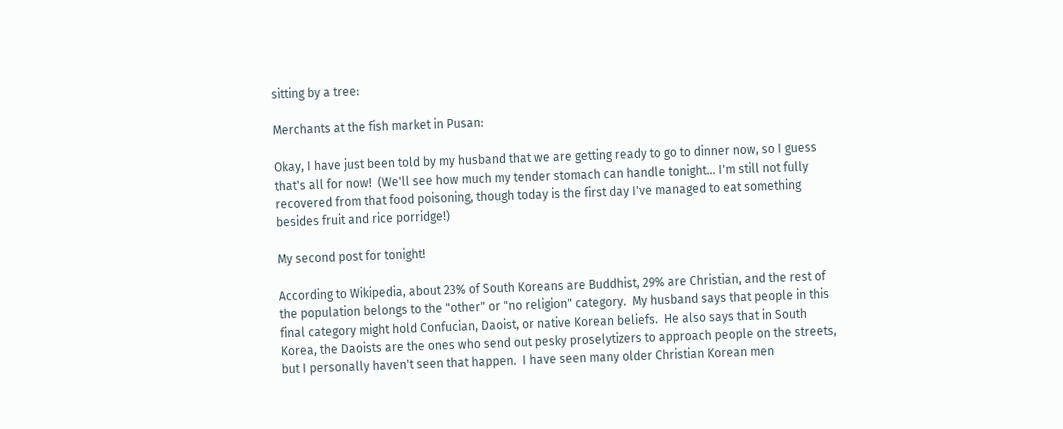sitting by a tree:

Merchants at the fish market in Pusan:

Okay, I have just been told by my husband that we are getting ready to go to dinner now, so I guess that's all for now!  (We'll see how much my tender stomach can handle tonight... I'm still not fully recovered from that food poisoning, though today is the first day I've managed to eat something besides fruit and rice porridge!)

My second post for tonight!

According to Wikipedia, about 23% of South Koreans are Buddhist, 29% are Christian, and the rest of the population belongs to the "other" or "no religion" category.  My husband says that people in this final category might hold Confucian, Daoist, or native Korean beliefs.  He also says that in South Korea, the Daoists are the ones who send out pesky proselytizers to approach people on the streets, but I personally haven't seen that happen.  I have seen many older Christian Korean men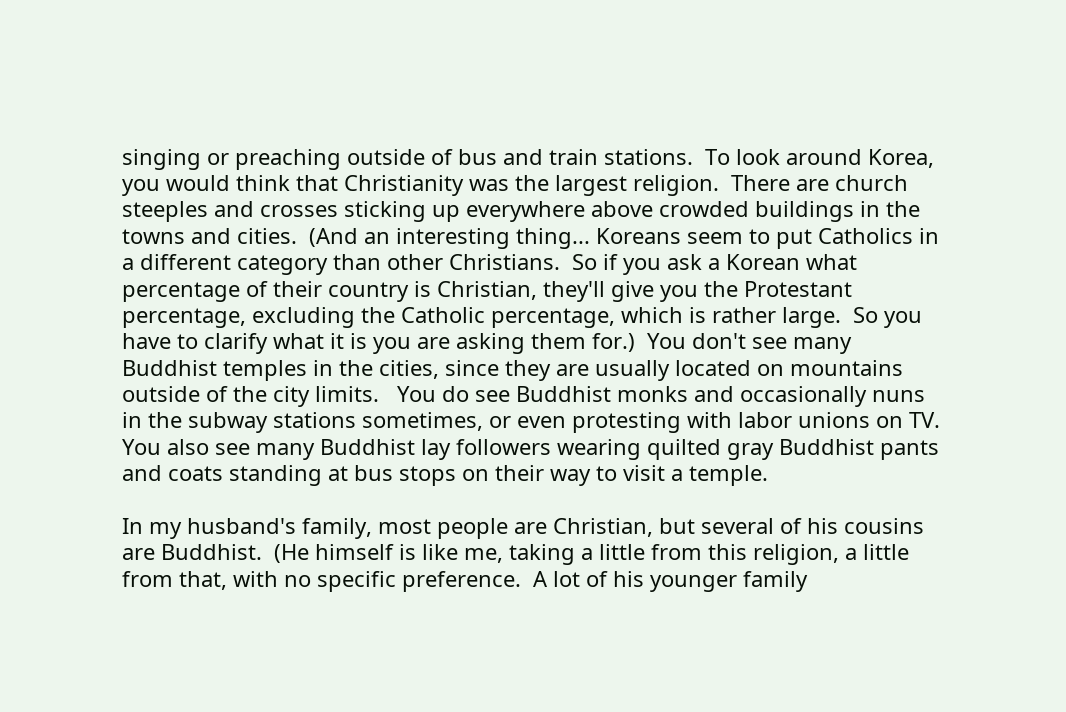singing or preaching outside of bus and train stations.  To look around Korea, you would think that Christianity was the largest religion.  There are church steeples and crosses sticking up everywhere above crowded buildings in the towns and cities.  (And an interesting thing... Koreans seem to put Catholics in a different category than other Christians.  So if you ask a Korean what percentage of their country is Christian, they'll give you the Protestant percentage, excluding the Catholic percentage, which is rather large.  So you have to clarify what it is you are asking them for.)  You don't see many Buddhist temples in the cities, since they are usually located on mountains outside of the city limits.   You do see Buddhist monks and occasionally nuns in the subway stations sometimes, or even protesting with labor unions on TV.  You also see many Buddhist lay followers wearing quilted gray Buddhist pants and coats standing at bus stops on their way to visit a temple.

In my husband's family, most people are Christian, but several of his cousins are Buddhist.  (He himself is like me, taking a little from this religion, a little from that, with no specific preference.  A lot of his younger family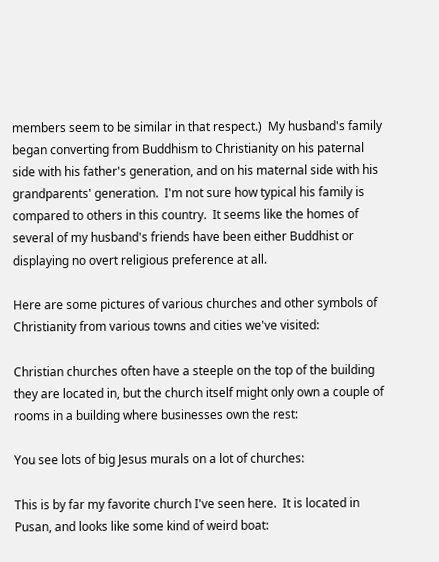members seem to be similar in that respect.)  My husband's family began converting from Buddhism to Christianity on his paternal side with his father's generation, and on his maternal side with his grandparents' generation.  I'm not sure how typical his family is compared to others in this country.  It seems like the homes of several of my husband's friends have been either Buddhist or displaying no overt religious preference at all.

Here are some pictures of various churches and other symbols of Christianity from various towns and cities we've visited:

Christian churches often have a steeple on the top of the building they are located in, but the church itself might only own a couple of rooms in a building where businesses own the rest:

You see lots of big Jesus murals on a lot of churches:

This is by far my favorite church I've seen here.  It is located in Pusan, and looks like some kind of weird boat: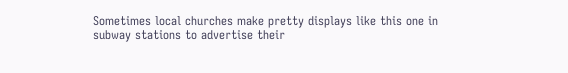Sometimes local churches make pretty displays like this one in subway stations to advertise their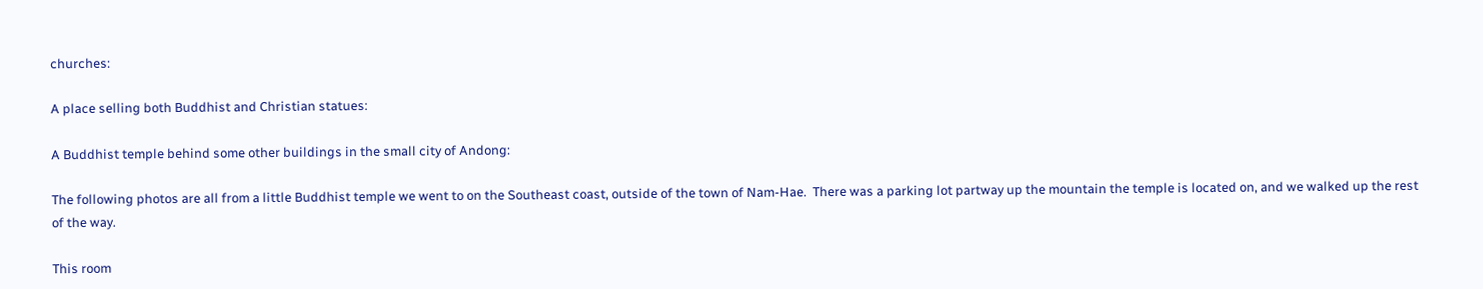churches:

A place selling both Buddhist and Christian statues:

A Buddhist temple behind some other buildings in the small city of Andong:

The following photos are all from a little Buddhist temple we went to on the Southeast coast, outside of the town of Nam-Hae.  There was a parking lot partway up the mountain the temple is located on, and we walked up the rest of the way.

This room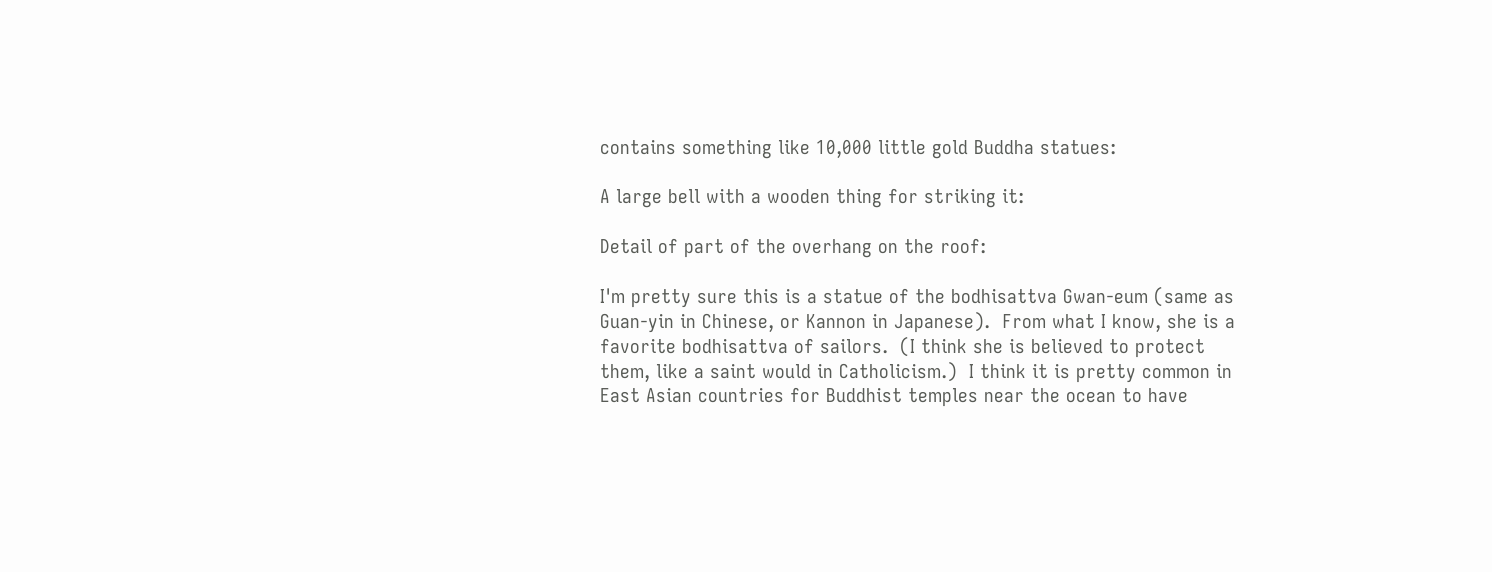contains something like 10,000 little gold Buddha statues:

A large bell with a wooden thing for striking it:

Detail of part of the overhang on the roof:

I'm pretty sure this is a statue of the bodhisattva Gwan-eum (same as Guan-yin in Chinese, or Kannon in Japanese).  From what I know, she is a favorite bodhisattva of sailors.  (I think she is believed to protect them, like a saint would in Catholicism.)  I think it is pretty common in East Asian countries for Buddhist temples near the ocean to have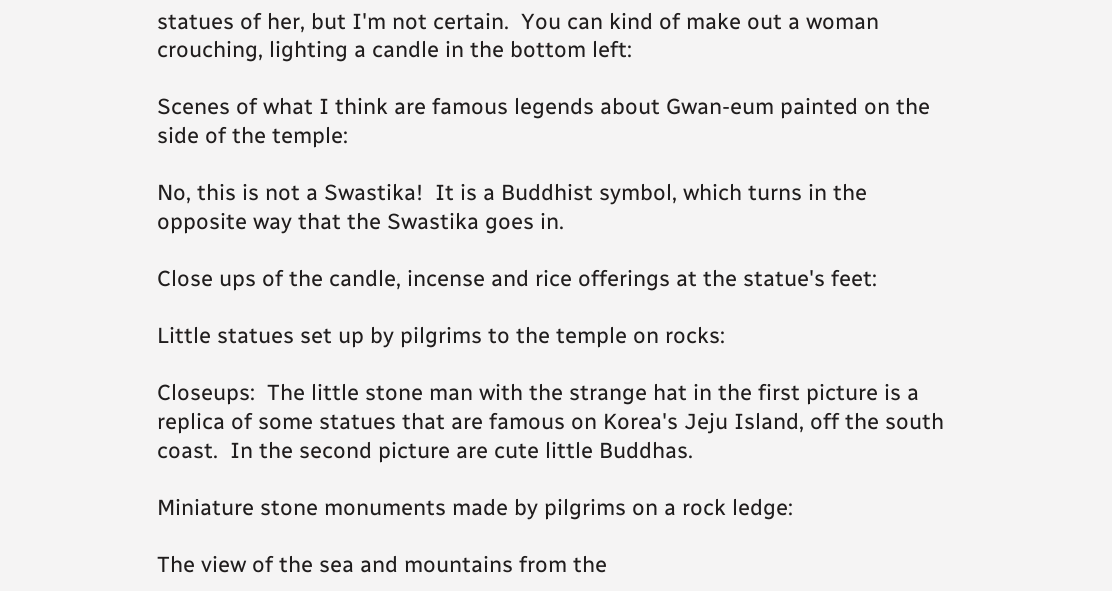statues of her, but I'm not certain.  You can kind of make out a woman crouching, lighting a candle in the bottom left:

Scenes of what I think are famous legends about Gwan-eum painted on the side of the temple:

No, this is not a Swastika!  It is a Buddhist symbol, which turns in the opposite way that the Swastika goes in.

Close ups of the candle, incense and rice offerings at the statue's feet:

Little statues set up by pilgrims to the temple on rocks:

Closeups:  The little stone man with the strange hat in the first picture is a replica of some statues that are famous on Korea's Jeju Island, off the south coast.  In the second picture are cute little Buddhas.

Miniature stone monuments made by pilgrims on a rock ledge:

The view of the sea and mountains from the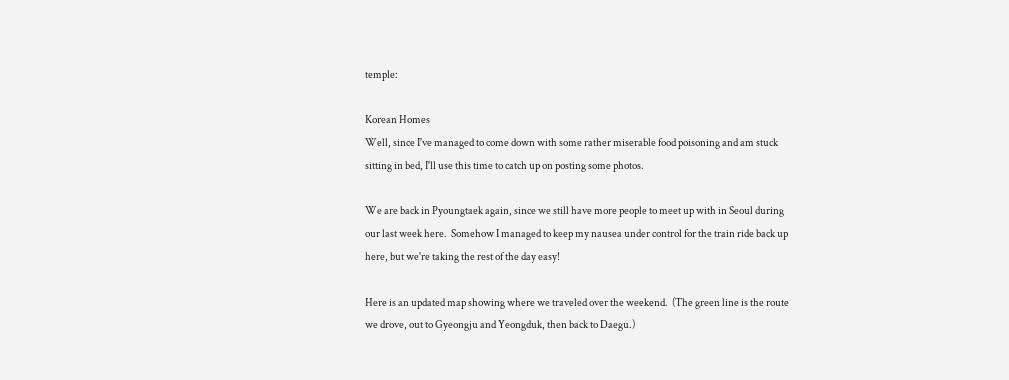temple:

Korean Homes
Well, since I've managed to come down with some rather miserable food poisoning and am stuck sitting in bed, I'll use this time to catch up on posting some photos.

We are back in Pyoungtaek again, since we still have more people to meet up with in Seoul during our last week here.  Somehow I managed to keep my nausea under control for the train ride back up here, but we're taking the rest of the day easy!

Here is an updated map showing where we traveled over the weekend.  (The green line is the route we drove, out to Gyeongju and Yeongduk, then back to Daegu.)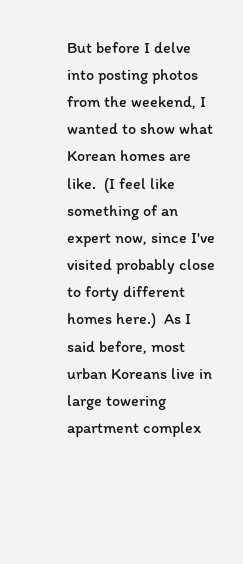But before I delve into posting photos from the weekend, I wanted to show what Korean homes are like.  (I feel like something of an expert now, since I've visited probably close to forty different homes here.)  As I said before, most urban Koreans live in large towering apartment complex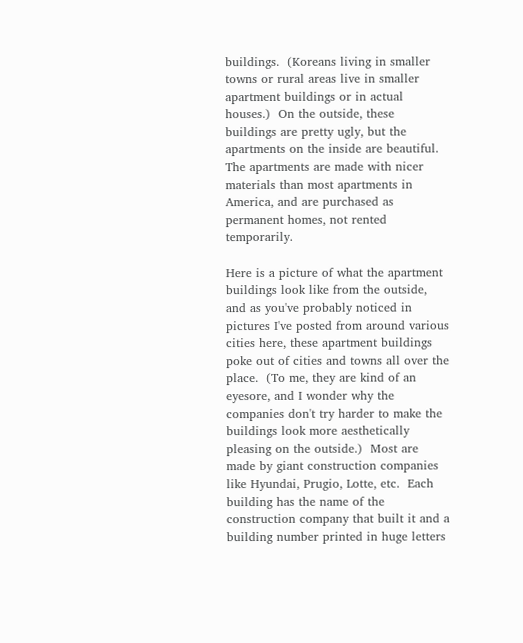buildings.  (Koreans living in smaller towns or rural areas live in smaller apartment buildings or in actual houses.)  On the outside, these buildings are pretty ugly, but the apartments on the inside are beautiful.  The apartments are made with nicer materials than most apartments in America, and are purchased as permanent homes, not rented temporarily.

Here is a picture of what the apartment buildings look like from the outside, and as you've probably noticed in pictures I've posted from around various cities here, these apartment buildings poke out of cities and towns all over the place.  (To me, they are kind of an eyesore, and I wonder why the companies don't try harder to make the buildings look more aesthetically pleasing on the outside.)  Most are made by giant construction companies like Hyundai, Prugio, Lotte, etc.  Each building has the name of the construction company that built it and a building number printed in huge letters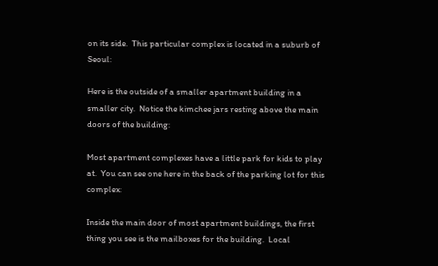on its side.  This particular complex is located in a suburb of Seoul:

Here is the outside of a smaller apartment building in a smaller city.  Notice the kimchee jars resting above the main doors of the building:

Most apartment complexes have a little park for kids to play at.  You can see one here in the back of the parking lot for this complex:

Inside the main door of most apartment buildings, the first thing you see is the mailboxes for the building.  Local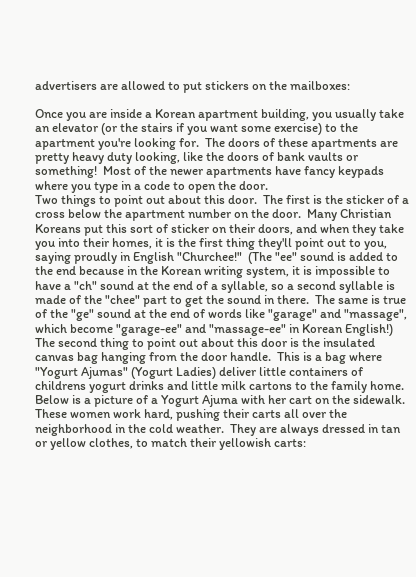advertisers are allowed to put stickers on the mailboxes:

Once you are inside a Korean apartment building, you usually take an elevator (or the stairs if you want some exercise) to the apartment you're looking for.  The doors of these apartments are pretty heavy duty looking, like the doors of bank vaults or something!  Most of the newer apartments have fancy keypads where you type in a code to open the door.
Two things to point out about this door.  The first is the sticker of a cross below the apartment number on the door.  Many Christian Koreans put this sort of sticker on their doors, and when they take you into their homes, it is the first thing they'll point out to you, saying proudly in English "Churchee!"  (The "ee" sound is added to the end because in the Korean writing system, it is impossible to have a "ch" sound at the end of a syllable, so a second syllable is made of the "chee" part to get the sound in there.  The same is true of the "ge" sound at the end of words like "garage" and "massage", which become "garage-ee" and "massage-ee" in Korean English!)  The second thing to point out about this door is the insulated canvas bag hanging from the door handle.  This is a bag where "Yogurt Ajumas" (Yogurt Ladies) deliver little containers of childrens yogurt drinks and little milk cartons to the family home.  Below is a picture of a Yogurt Ajuma with her cart on the sidewalk.  These women work hard, pushing their carts all over the neighborhood in the cold weather.  They are always dressed in tan or yellow clothes, to match their yellowish carts: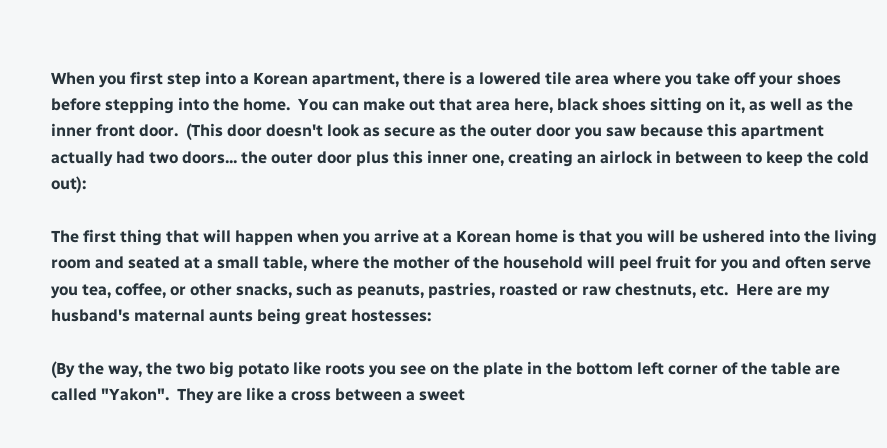When you first step into a Korean apartment, there is a lowered tile area where you take off your shoes before stepping into the home.  You can make out that area here, black shoes sitting on it, as well as the inner front door.  (This door doesn't look as secure as the outer door you saw because this apartment actually had two doors... the outer door plus this inner one, creating an airlock in between to keep the cold out):

The first thing that will happen when you arrive at a Korean home is that you will be ushered into the living room and seated at a small table, where the mother of the household will peel fruit for you and often serve you tea, coffee, or other snacks, such as peanuts, pastries, roasted or raw chestnuts, etc.  Here are my husband's maternal aunts being great hostesses:

(By the way, the two big potato like roots you see on the plate in the bottom left corner of the table are called "Yakon".  They are like a cross between a sweet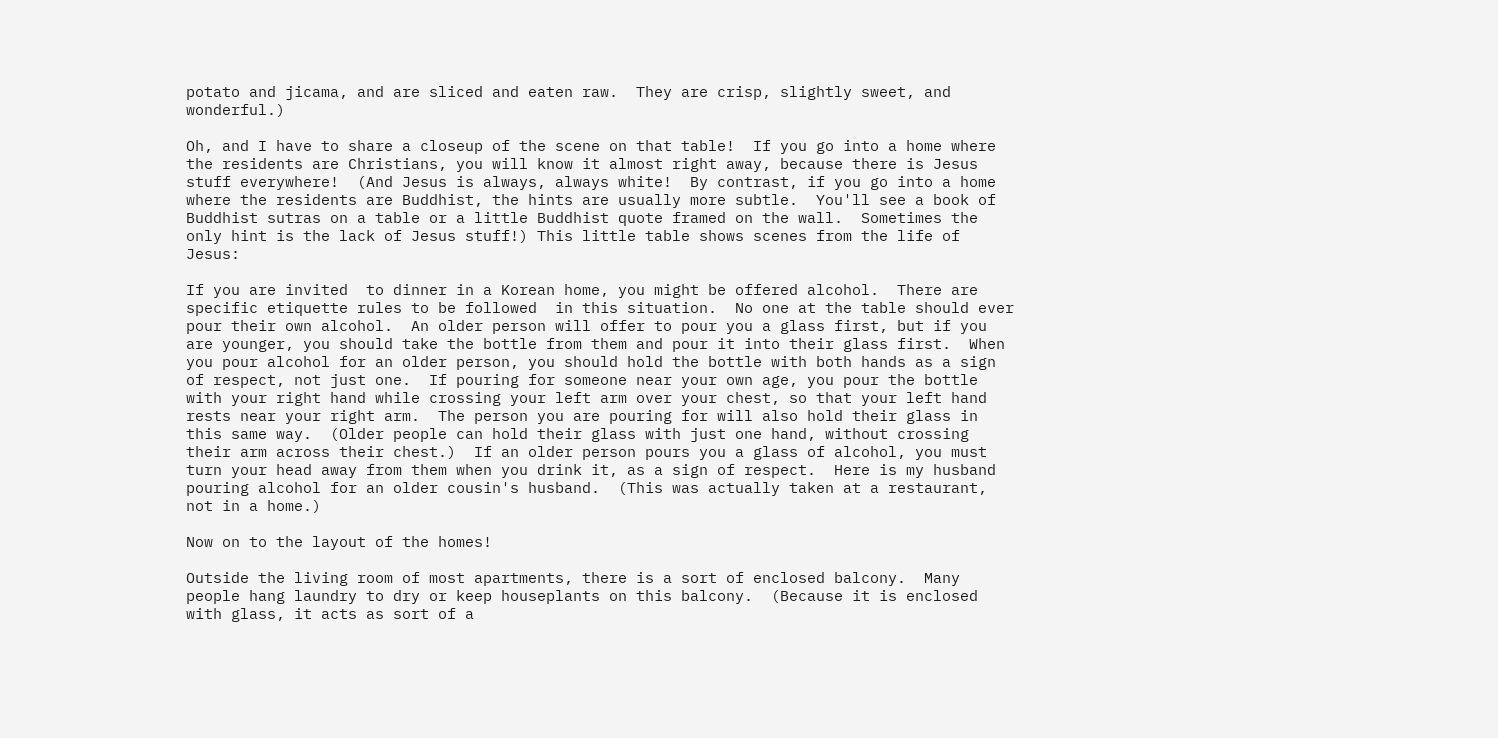potato and jicama, and are sliced and eaten raw.  They are crisp, slightly sweet, and wonderful.)

Oh, and I have to share a closeup of the scene on that table!  If you go into a home where the residents are Christians, you will know it almost right away, because there is Jesus stuff everywhere!  (And Jesus is always, always white!  By contrast, if you go into a home where the residents are Buddhist, the hints are usually more subtle.  You'll see a book of Buddhist sutras on a table or a little Buddhist quote framed on the wall.  Sometimes the only hint is the lack of Jesus stuff!) This little table shows scenes from the life of Jesus:

If you are invited  to dinner in a Korean home, you might be offered alcohol.  There are specific etiquette rules to be followed  in this situation.  No one at the table should ever pour their own alcohol.  An older person will offer to pour you a glass first, but if you are younger, you should take the bottle from them and pour it into their glass first.  When you pour alcohol for an older person, you should hold the bottle with both hands as a sign of respect, not just one.  If pouring for someone near your own age, you pour the bottle with your right hand while crossing your left arm over your chest, so that your left hand rests near your right arm.  The person you are pouring for will also hold their glass in this same way.  (Older people can hold their glass with just one hand, without crossing their arm across their chest.)  If an older person pours you a glass of alcohol, you must turn your head away from them when you drink it, as a sign of respect.  Here is my husband pouring alcohol for an older cousin's husband.  (This was actually taken at a restaurant, not in a home.)

Now on to the layout of the homes!

Outside the living room of most apartments, there is a sort of enclosed balcony.  Many people hang laundry to dry or keep houseplants on this balcony.  (Because it is enclosed with glass, it acts as sort of a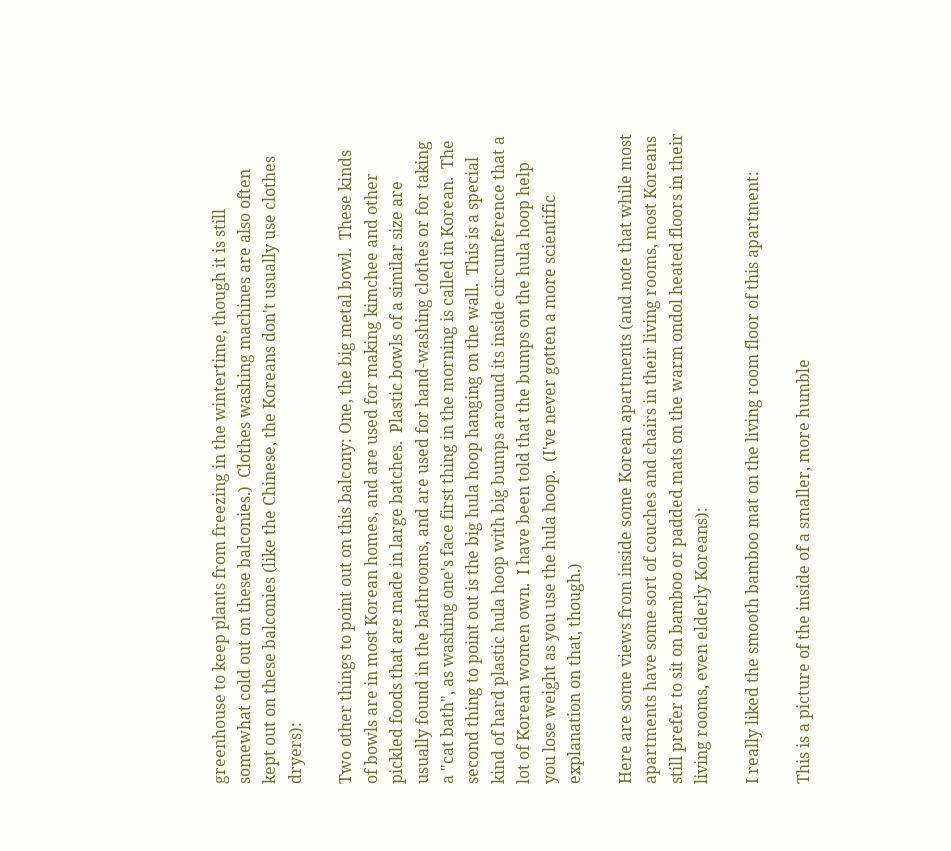greenhouse to keep plants from freezing in the wintertime, though it is still somewhat cold out on these balconies.)  Clothes washing machines are also often kept out on these balconies (like the Chinese, the Koreans don't usually use clothes dryers):

Two other things to point out on this balcony: One, the big metal bowl.  These kinds of bowls are in most Korean homes, and are used for making kimchee and other pickled foods that are made in large batches.  Plastic bowls of a similar size are usually found in the bathrooms, and are used for hand-washing clothes or for taking a "cat bath", as washing one's face first thing in the morning is called in Korean.  The second thing to point out is the big hula hoop hanging on the wall.  This is a special kind of hard plastic hula hoop with big bumps around its inside circumference that a lot of Korean women own.  I have been told that the bumps on the hula hoop help you lose weight as you use the hula hoop.  (I've never gotten a more scientific explanation on that, though.)

Here are some views from inside some Korean apartments (and note that while most apartments have some sort of couches and chairs in their living rooms, most Koreans still prefer to sit on bamboo or padded mats on the warm ondol heated floors in their living rooms, even elderly Koreans):

I really liked the smooth bamboo mat on the living room floor of this apartment:

This is a picture of the inside of a smaller, more humble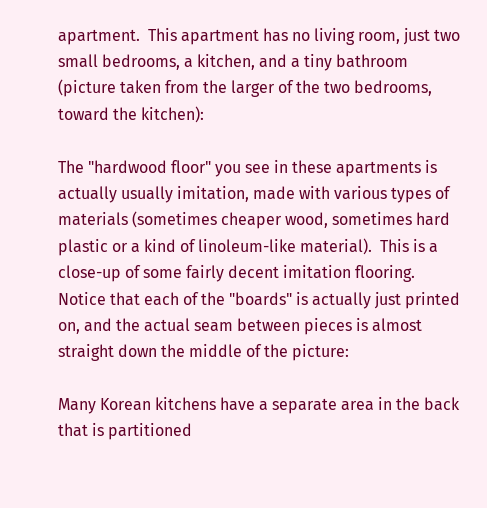apartment.  This apartment has no living room, just two small bedrooms, a kitchen, and a tiny bathroom (picture taken from the larger of the two bedrooms, toward the kitchen):

The "hardwood floor" you see in these apartments is actually usually imitation, made with various types of materials (sometimes cheaper wood, sometimes hard plastic or a kind of linoleum-like material).  This is a close-up of some fairly decent imitation flooring.  Notice that each of the "boards" is actually just printed on, and the actual seam between pieces is almost straight down the middle of the picture:

Many Korean kitchens have a separate area in the back that is partitioned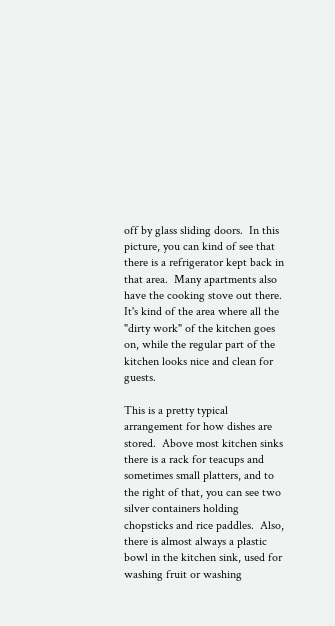off by glass sliding doors.  In this picture, you can kind of see that there is a refrigerator kept back in that area.  Many apartments also have the cooking stove out there.  It's kind of the area where all the "dirty work" of the kitchen goes on, while the regular part of the kitchen looks nice and clean for guests.

This is a pretty typical arrangement for how dishes are stored.  Above most kitchen sinks there is a rack for teacups and sometimes small platters, and to the right of that, you can see two silver containers holding chopsticks and rice paddles.  Also, there is almost always a plastic bowl in the kitchen sink, used for washing fruit or washing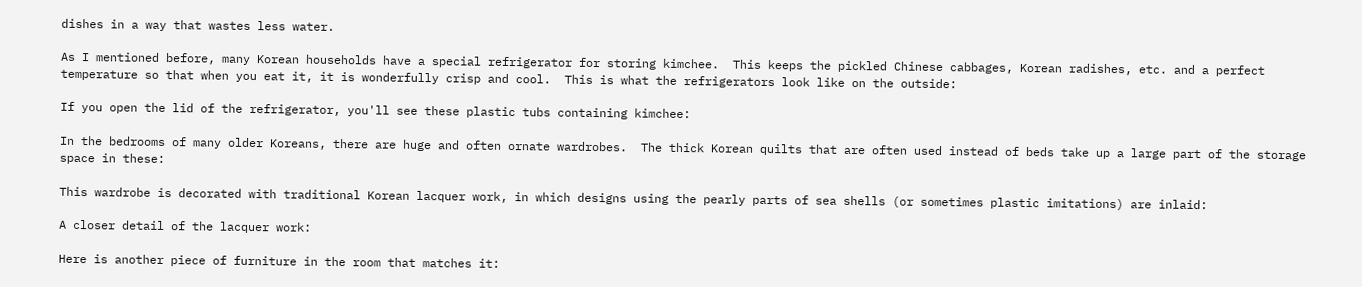dishes in a way that wastes less water.

As I mentioned before, many Korean households have a special refrigerator for storing kimchee.  This keeps the pickled Chinese cabbages, Korean radishes, etc. and a perfect temperature so that when you eat it, it is wonderfully crisp and cool.  This is what the refrigerators look like on the outside:

If you open the lid of the refrigerator, you'll see these plastic tubs containing kimchee:

In the bedrooms of many older Koreans, there are huge and often ornate wardrobes.  The thick Korean quilts that are often used instead of beds take up a large part of the storage space in these:

This wardrobe is decorated with traditional Korean lacquer work, in which designs using the pearly parts of sea shells (or sometimes plastic imitations) are inlaid:

A closer detail of the lacquer work:

Here is another piece of furniture in the room that matches it: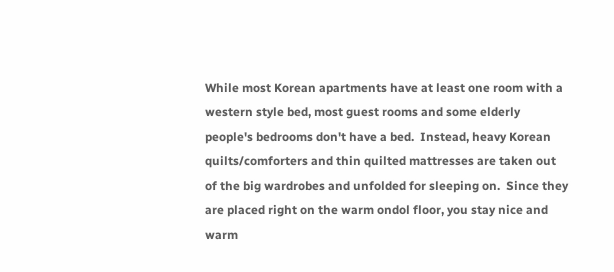While most Korean apartments have at least one room with a western style bed, most guest rooms and some elderly people's bedrooms don't have a bed.  Instead, heavy Korean quilts/comforters and thin quilted mattresses are taken out of the big wardrobes and unfolded for sleeping on.  Since they are placed right on the warm ondol floor, you stay nice and warm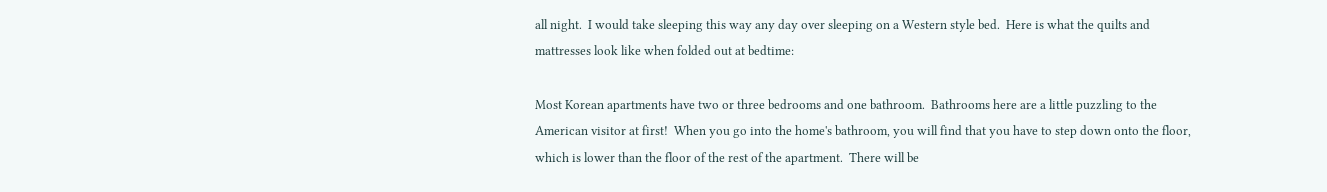all night.  I would take sleeping this way any day over sleeping on a Western style bed.  Here is what the quilts and mattresses look like when folded out at bedtime:

Most Korean apartments have two or three bedrooms and one bathroom.  Bathrooms here are a little puzzling to the American visitor at first!  When you go into the home's bathroom, you will find that you have to step down onto the floor, which is lower than the floor of the rest of the apartment.  There will be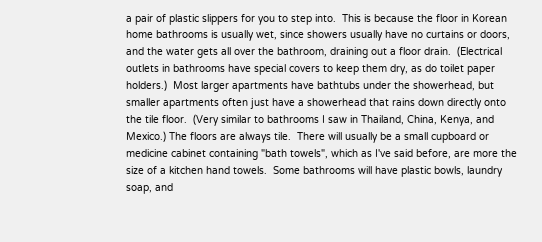a pair of plastic slippers for you to step into.  This is because the floor in Korean home bathrooms is usually wet, since showers usually have no curtains or doors, and the water gets all over the bathroom, draining out a floor drain.  (Electrical outlets in bathrooms have special covers to keep them dry, as do toilet paper holders.)  Most larger apartments have bathtubs under the showerhead, but smaller apartments often just have a showerhead that rains down directly onto the tile floor.  (Very similar to bathrooms I saw in Thailand, China, Kenya, and Mexico.) The floors are always tile.  There will usually be a small cupboard or medicine cabinet containing "bath towels", which as I've said before, are more the size of a kitchen hand towels.  Some bathrooms will have plastic bowls, laundry soap, and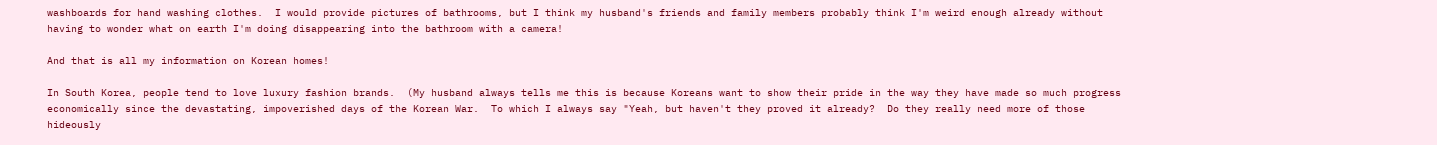washboards for hand washing clothes.  I would provide pictures of bathrooms, but I think my husband's friends and family members probably think I'm weird enough already without having to wonder what on earth I'm doing disappearing into the bathroom with a camera!

And that is all my information on Korean homes!

In South Korea, people tend to love luxury fashion brands.  (My husband always tells me this is because Koreans want to show their pride in the way they have made so much progress economically since the devastating, impoverished days of the Korean War.  To which I always say "Yeah, but haven't they proved it already?  Do they really need more of those hideously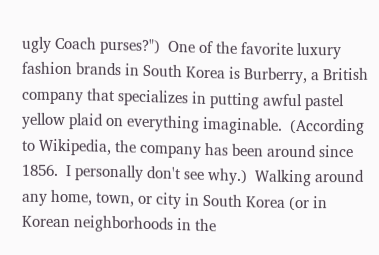ugly Coach purses?")  One of the favorite luxury fashion brands in South Korea is Burberry, a British company that specializes in putting awful pastel yellow plaid on everything imaginable.  (According to Wikipedia, the company has been around since 1856.  I personally don't see why.)  Walking around any home, town, or city in South Korea (or in Korean neighborhoods in the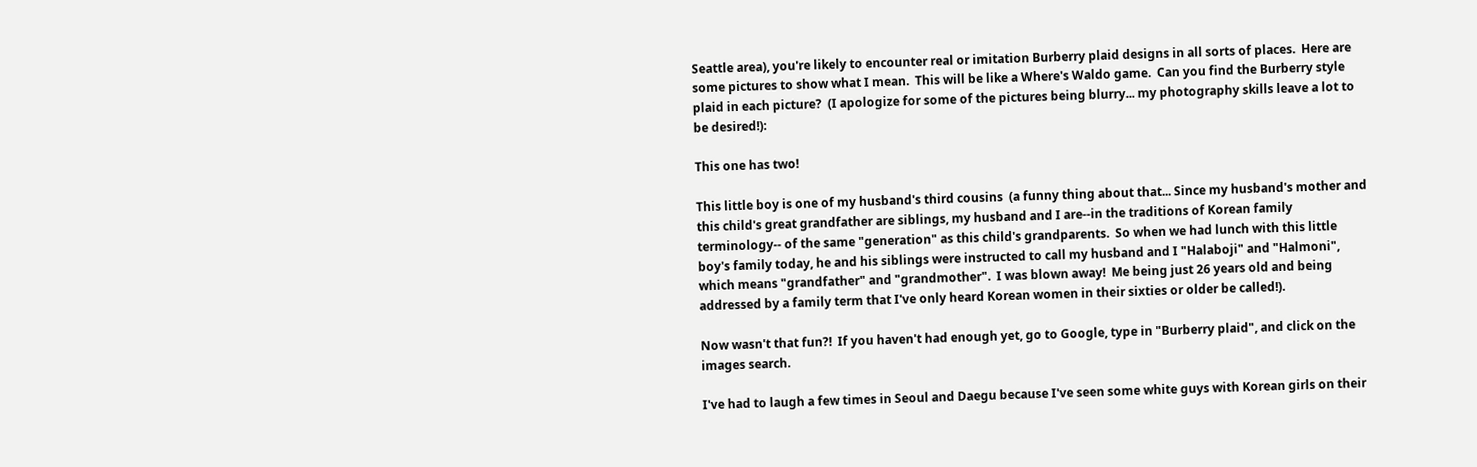Seattle area), you're likely to encounter real or imitation Burberry plaid designs in all sorts of places.  Here are some pictures to show what I mean.  This will be like a Where's Waldo game.  Can you find the Burberry style plaid in each picture?  (I apologize for some of the pictures being blurry... my photography skills leave a lot to be desired!):

This one has two!

This little boy is one of my husband's third cousins  (a funny thing about that... Since my husband's mother and this child's great grandfather are siblings, my husband and I are--in the traditions of Korean family terminology-- of the same "generation" as this child's grandparents.  So when we had lunch with this little boy's family today, he and his siblings were instructed to call my husband and I "Halaboji" and "Halmoni", which means "grandfather" and "grandmother".  I was blown away!  Me being just 26 years old and being addressed by a family term that I've only heard Korean women in their sixties or older be called!).

Now wasn't that fun?!  If you haven't had enough yet, go to Google, type in "Burberry plaid", and click on the images search.

I've had to laugh a few times in Seoul and Daegu because I've seen some white guys with Korean girls on their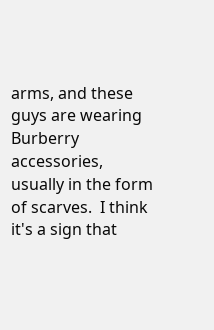arms, and these guys are wearing Burberry accessories, usually in the form of scarves.  I think it's a sign that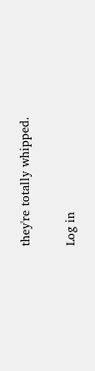they're totally whipped.


Log in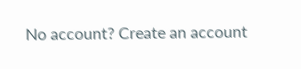No account? Create an account